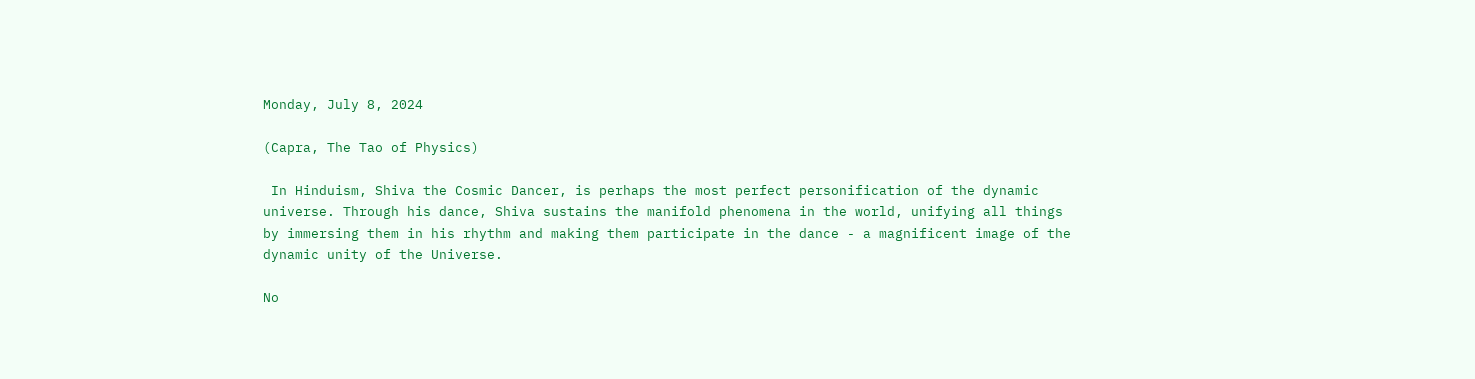Monday, July 8, 2024

(Capra, The Tao of Physics)

 In Hinduism, Shiva the Cosmic Dancer, is perhaps the most perfect personification of the dynamic universe. Through his dance, Shiva sustains the manifold phenomena in the world, unifying all things by immersing them in his rhythm and making them participate in the dance - a magnificent image of the dynamic unity of the Universe.

No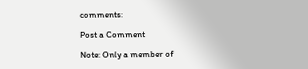comments:

Post a Comment

Note: Only a member of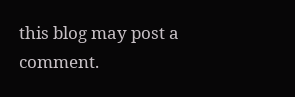this blog may post a comment.